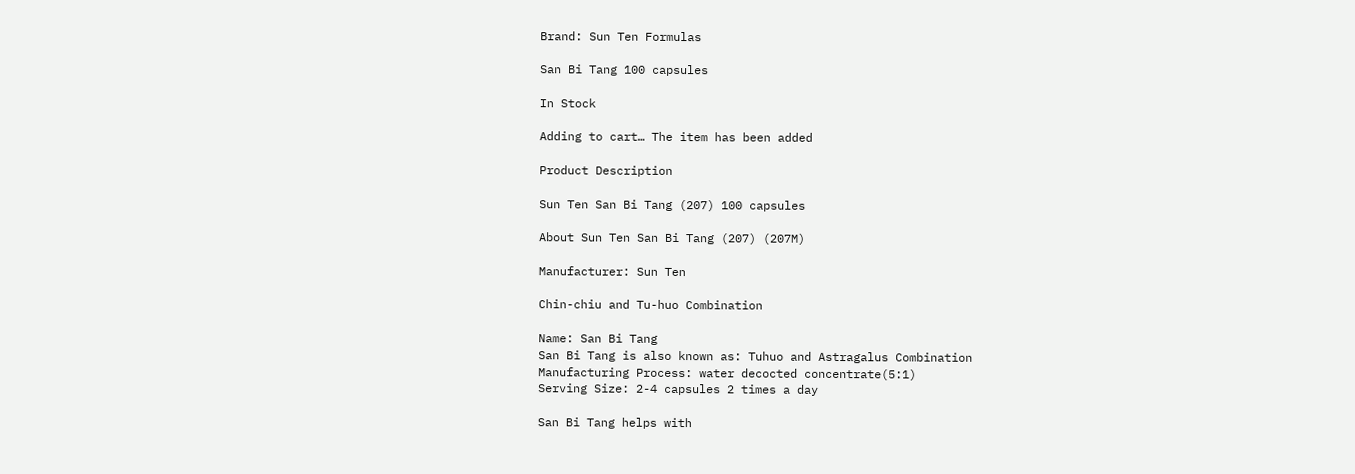Brand: Sun Ten Formulas

San Bi Tang 100 capsules

In Stock

Adding to cart… The item has been added

Product Description

Sun Ten San Bi Tang (207) 100 capsules

About Sun Ten San Bi Tang (207) (207M)

Manufacturer: Sun Ten

Chin-chiu and Tu-huo Combination

Name: San Bi Tang
San Bi Tang is also known as: Tuhuo and Astragalus Combination
Manufacturing Process: water decocted concentrate(5:1)
Serving Size: 2-4 capsules 2 times a day

San Bi Tang helps with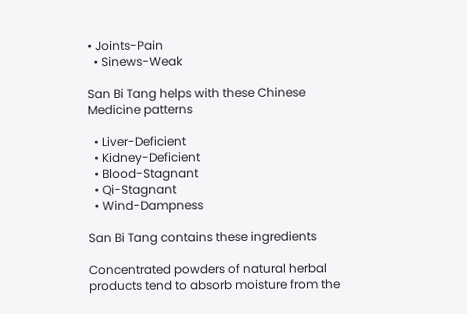• Joints-Pain
  • Sinews-Weak

San Bi Tang helps with these Chinese Medicine patterns

  • Liver-Deficient
  • Kidney-Deficient
  • Blood-Stagnant
  • Qi-Stagnant
  • Wind-Dampness

San Bi Tang contains these ingredients

Concentrated powders of natural herbal products tend to absorb moisture from the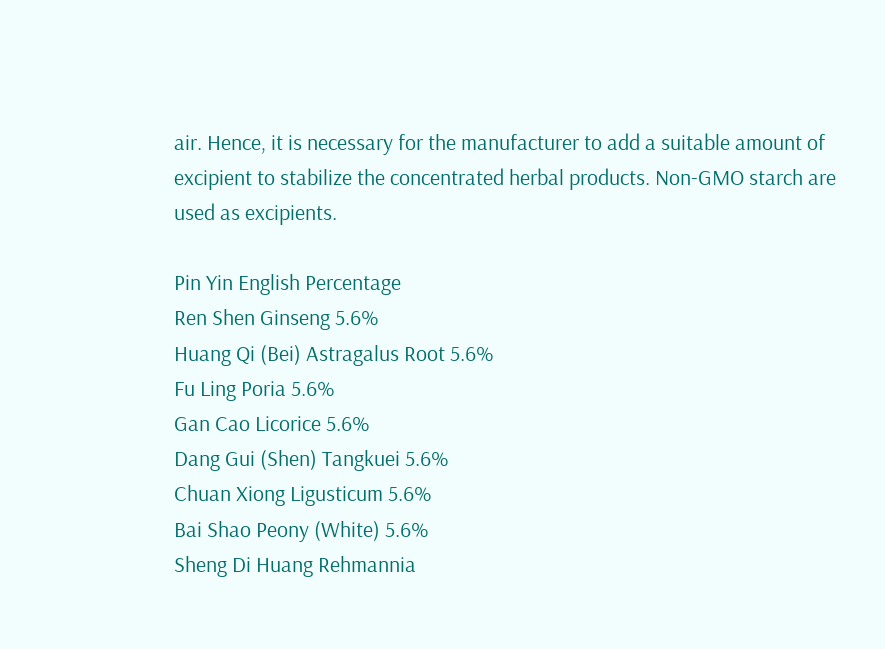air. Hence, it is necessary for the manufacturer to add a suitable amount of excipient to stabilize the concentrated herbal products. Non-GMO starch are used as excipients.

Pin Yin English Percentage
Ren Shen Ginseng 5.6%
Huang Qi (Bei) Astragalus Root 5.6%
Fu Ling Poria 5.6%
Gan Cao Licorice 5.6%
Dang Gui (Shen) Tangkuei 5.6%
Chuan Xiong Ligusticum 5.6%
Bai Shao Peony (White) 5.6%
Sheng Di Huang Rehmannia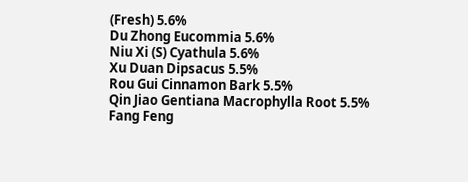(Fresh) 5.6%
Du Zhong Eucommia 5.6%
Niu Xi (S) Cyathula 5.6%
Xu Duan Dipsacus 5.5%
Rou Gui Cinnamon Bark 5.5%
Qin Jiao Gentiana Macrophylla Root 5.5%
Fang Feng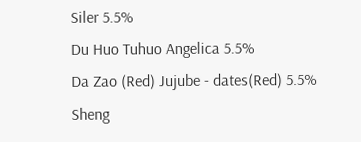Siler 5.5%
Du Huo Tuhuo Angelica 5.5%
Da Zao (Red) Jujube - dates(Red) 5.5%
Sheng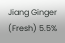Jiang Ginger (Fresh) 5.5%